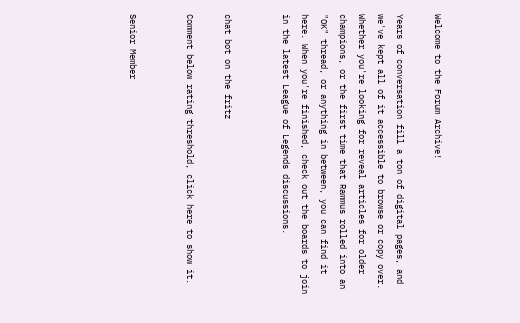Welcome to the Forum Archive!

Years of conversation fill a ton of digital pages, and we've kept all of it accessible to browse or copy over. Whether you're looking for reveal articles for older champions, or the first time that Rammus rolled into an "OK" thread, or anything in between, you can find it here. When you're finished, check out the boards to join in the latest League of Legends discussions.


chat bot on the fritz

Comment below rating threshold, click here to show it.


Senior Member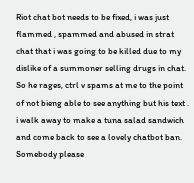Riot chat bot needs to be fixed, i was just flammed , spammed and abused in strat chat that i was going to be killed due to my dislike of a summoner selling drugs in chat. So he rages, ctrl v spams at me to the point of not bieng able to see anything but his text . i walk away to make a tuna salad sandwich and come back to see a lovely chatbot ban. Somebody please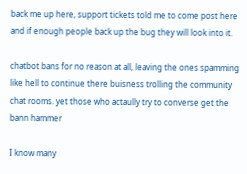back me up here, support tickets told me to come post here and if enough people back up the bug they will look into it.

chatbot bans for no reason at all, leaving the ones spamming like hell to continue there buisness trolling the community chat rooms. yet those who actaully try to converse get the bann hammer

I know many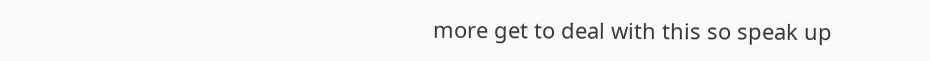more get to deal with this so speak up